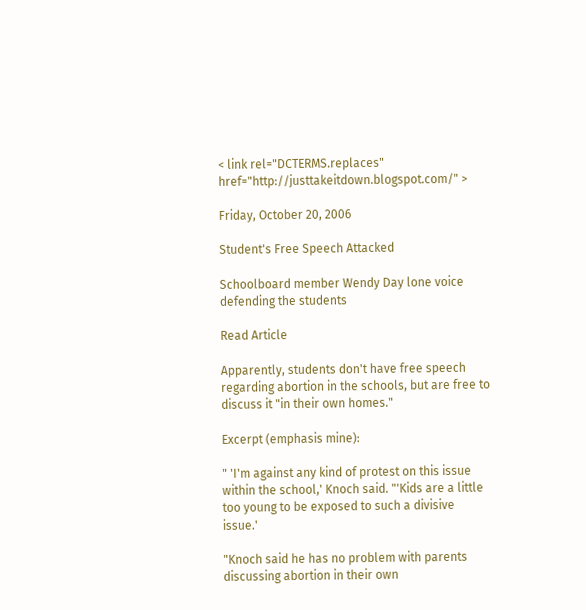< link rel="DCTERMS.replaces" href="http://justtakeitdown.blogspot.com/" >

Friday, October 20, 2006

Student's Free Speech Attacked

Schoolboard member Wendy Day lone voice defending the students

Read Article

Apparently, students don't have free speech regarding abortion in the schools, but are free to discuss it "in their own homes."

Excerpt (emphasis mine):

" 'I'm against any kind of protest on this issue within the school,' Knoch said. "'Kids are a little too young to be exposed to such a divisive issue.'

"Knoch said he has no problem with parents discussing abortion in their own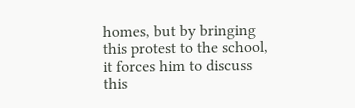homes, but by bringing this protest to the school, it forces him to discuss this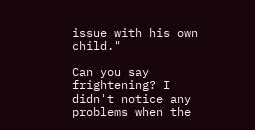issue with his own child."

Can you say frightening? I didn't notice any problems when the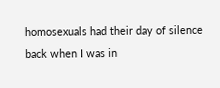homosexuals had their day of silence back when I was in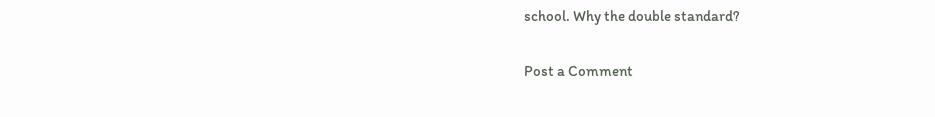school. Why the double standard?


Post a Comment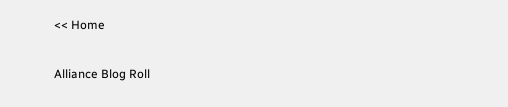<< Home

Alliance Blog Roll